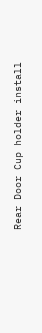Rear Door Cup holder install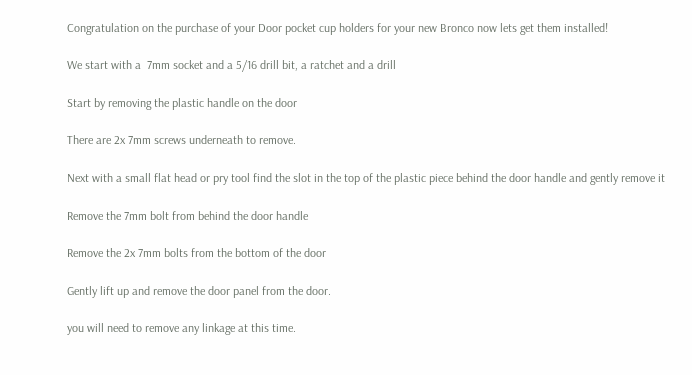Congratulation on the purchase of your Door pocket cup holders for your new Bronco now lets get them installed!

We start with a  7mm socket and a 5/16 drill bit, a ratchet and a drill

Start by removing the plastic handle on the door

There are 2x 7mm screws underneath to remove.

Next with a small flat head or pry tool find the slot in the top of the plastic piece behind the door handle and gently remove it

Remove the 7mm bolt from behind the door handle

Remove the 2x 7mm bolts from the bottom of the door

Gently lift up and remove the door panel from the door.

you will need to remove any linkage at this time.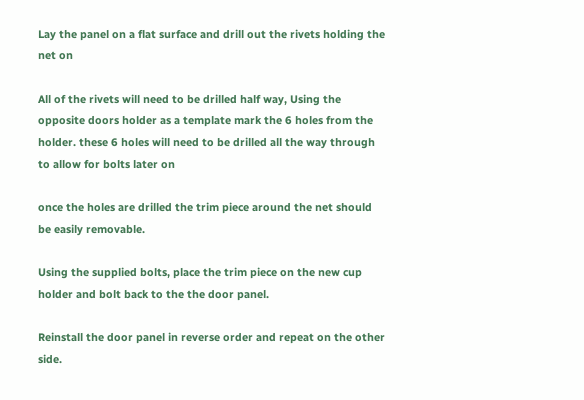Lay the panel on a flat surface and drill out the rivets holding the net on

All of the rivets will need to be drilled half way, Using the opposite doors holder as a template mark the 6 holes from the holder. these 6 holes will need to be drilled all the way through to allow for bolts later on

once the holes are drilled the trim piece around the net should be easily removable.

Using the supplied bolts, place the trim piece on the new cup holder and bolt back to the the door panel.

Reinstall the door panel in reverse order and repeat on the other side.